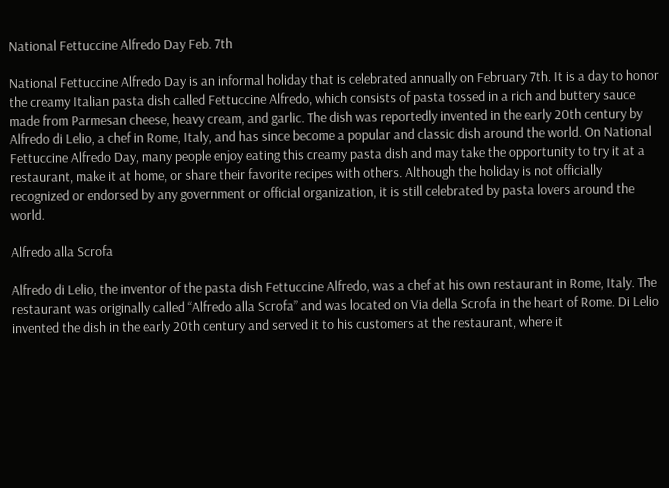National Fettuccine Alfredo Day Feb. 7th

National Fettuccine Alfredo Day is an informal holiday that is celebrated annually on February 7th. It is a day to honor the creamy Italian pasta dish called Fettuccine Alfredo, which consists of pasta tossed in a rich and buttery sauce made from Parmesan cheese, heavy cream, and garlic. The dish was reportedly invented in the early 20th century by Alfredo di Lelio, a chef in Rome, Italy, and has since become a popular and classic dish around the world. On National Fettuccine Alfredo Day, many people enjoy eating this creamy pasta dish and may take the opportunity to try it at a restaurant, make it at home, or share their favorite recipes with others. Although the holiday is not officially recognized or endorsed by any government or official organization, it is still celebrated by pasta lovers around the world.

Alfredo alla Scrofa

Alfredo di Lelio, the inventor of the pasta dish Fettuccine Alfredo, was a chef at his own restaurant in Rome, Italy. The restaurant was originally called “Alfredo alla Scrofa” and was located on Via della Scrofa in the heart of Rome. Di Lelio invented the dish in the early 20th century and served it to his customers at the restaurant, where it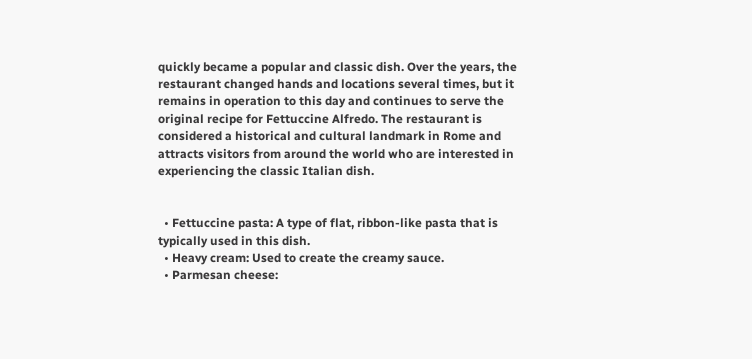quickly became a popular and classic dish. Over the years, the restaurant changed hands and locations several times, but it remains in operation to this day and continues to serve the original recipe for Fettuccine Alfredo. The restaurant is considered a historical and cultural landmark in Rome and attracts visitors from around the world who are interested in experiencing the classic Italian dish.


  • Fettuccine pasta: A type of flat, ribbon-like pasta that is typically used in this dish.
  • Heavy cream: Used to create the creamy sauce.
  • Parmesan cheese: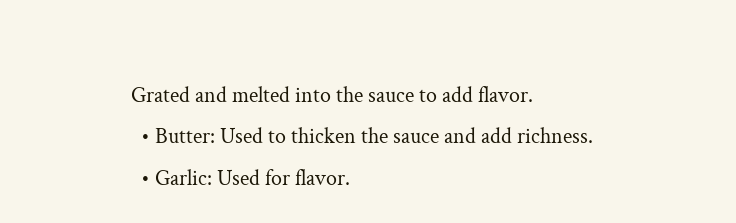Grated and melted into the sauce to add flavor.
  • Butter: Used to thicken the sauce and add richness.
  • Garlic: Used for flavor.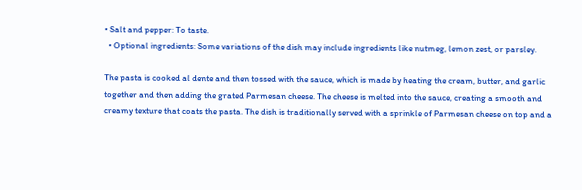• Salt and pepper: To taste.
  • Optional ingredients: Some variations of the dish may include ingredients like nutmeg, lemon zest, or parsley.

The pasta is cooked al dente and then tossed with the sauce, which is made by heating the cream, butter, and garlic together and then adding the grated Parmesan cheese. The cheese is melted into the sauce, creating a smooth and creamy texture that coats the pasta. The dish is traditionally served with a sprinkle of Parmesan cheese on top and a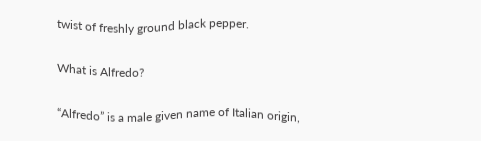twist of freshly ground black pepper.

What is Alfredo?

“Alfredo” is a male given name of Italian origin,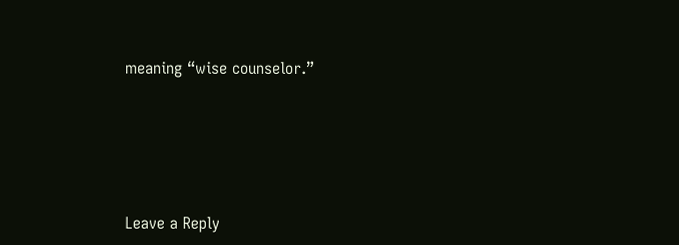meaning “wise counselor.”






Leave a Reply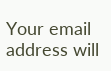Your email address will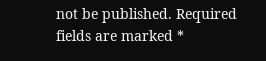not be published. Required fields are marked *